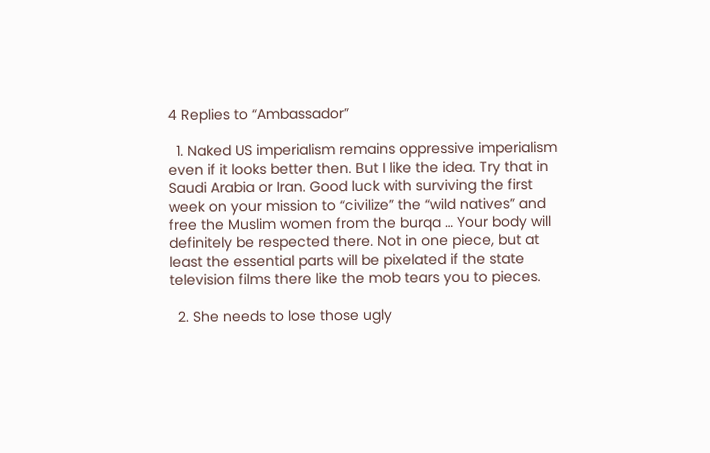4 Replies to “Ambassador”

  1. Naked US imperialism remains oppressive imperialism even if it looks better then. But I like the idea. Try that in Saudi Arabia or Iran. Good luck with surviving the first week on your mission to “civilize” the “wild natives” and free the Muslim women from the burqa … Your body will definitely be respected there. Not in one piece, but at least the essential parts will be pixelated if the state television films there like the mob tears you to pieces.

  2. She needs to lose those ugly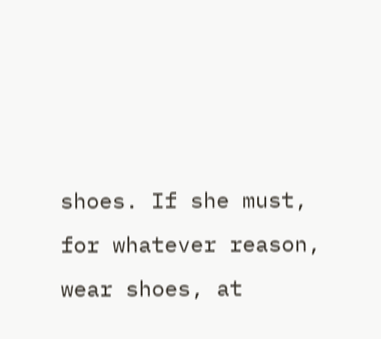shoes. If she must, for whatever reason, wear shoes, at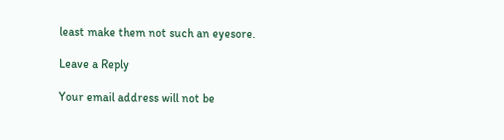least make them not such an eyesore.

Leave a Reply

Your email address will not be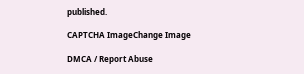published.

CAPTCHA ImageChange Image

DMCA / Report Abuse